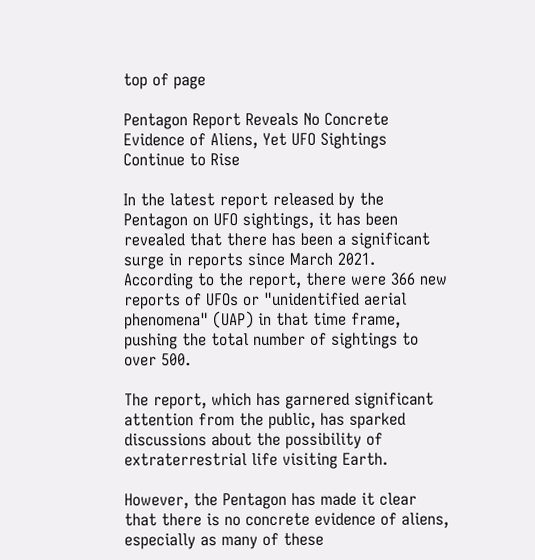top of page

Pentagon Report Reveals No Concrete Evidence of Aliens, Yet UFO Sightings Continue to Rise

In the latest report released by the Pentagon on UFO sightings, it has been revealed that there has been a significant surge in reports since March 2021. According to the report, there were 366 new reports of UFOs or "unidentified aerial phenomena" (UAP) in that time frame, pushing the total number of sightings to over 500.

The report, which has garnered significant attention from the public, has sparked discussions about the possibility of extraterrestrial life visiting Earth.

However, the Pentagon has made it clear that there is no concrete evidence of aliens, especially as many of these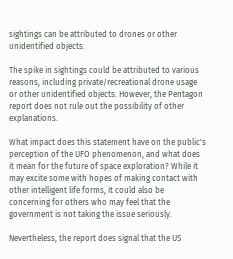sightings can be attributed to drones or other unidentified objects.

The spike in sightings could be attributed to various reasons, including private/recreational drone usage or other unidentified objects. However, the Pentagon report does not rule out the possibility of other explanations.

What impact does this statement have on the public's perception of the UFO phenomenon, and what does it mean for the future of space exploration? While it may excite some with hopes of making contact with other intelligent life forms, it could also be concerning for others who may feel that the government is not taking the issue seriously.

Nevertheless, the report does signal that the US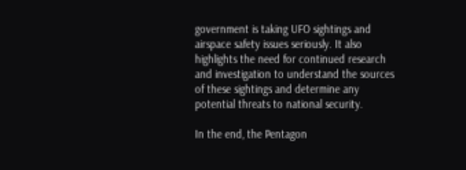government is taking UFO sightings and airspace safety issues seriously. It also highlights the need for continued research and investigation to understand the sources of these sightings and determine any potential threats to national security.

In the end, the Pentagon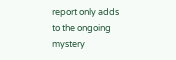report only adds to the ongoing mystery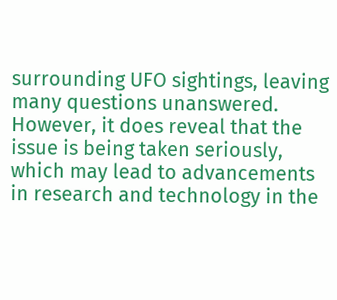surrounding UFO sightings, leaving many questions unanswered. However, it does reveal that the issue is being taken seriously, which may lead to advancements in research and technology in the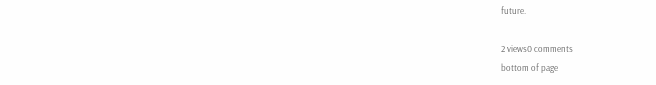future.

2 views0 comments
bottom of page